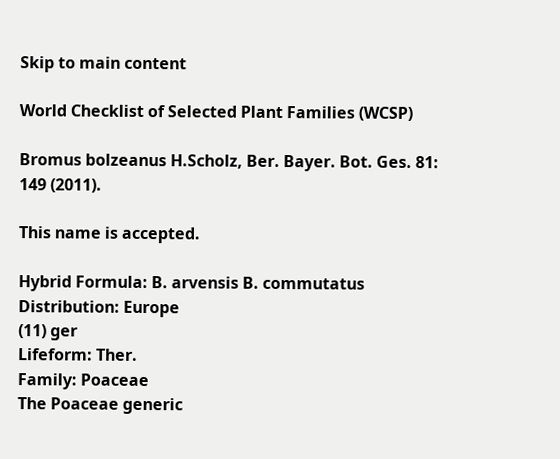Skip to main content

World Checklist of Selected Plant Families (WCSP)

Bromus bolzeanus H.Scholz, Ber. Bayer. Bot. Ges. 81: 149 (2011).

This name is accepted.

Hybrid Formula: B. arvensis B. commutatus
Distribution: Europe
(11) ger
Lifeform: Ther.
Family: Poaceae
The Poaceae generic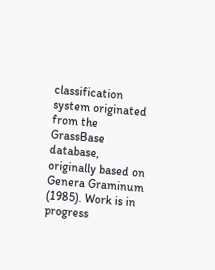classification system originated from the GrassBase database, originally based on Genera Graminum (1985). Work is in progress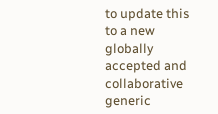to update this to a new globally accepted and collaborative generic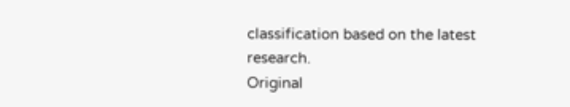classification based on the latest research.
Original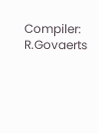Compiler: R.Govaerts